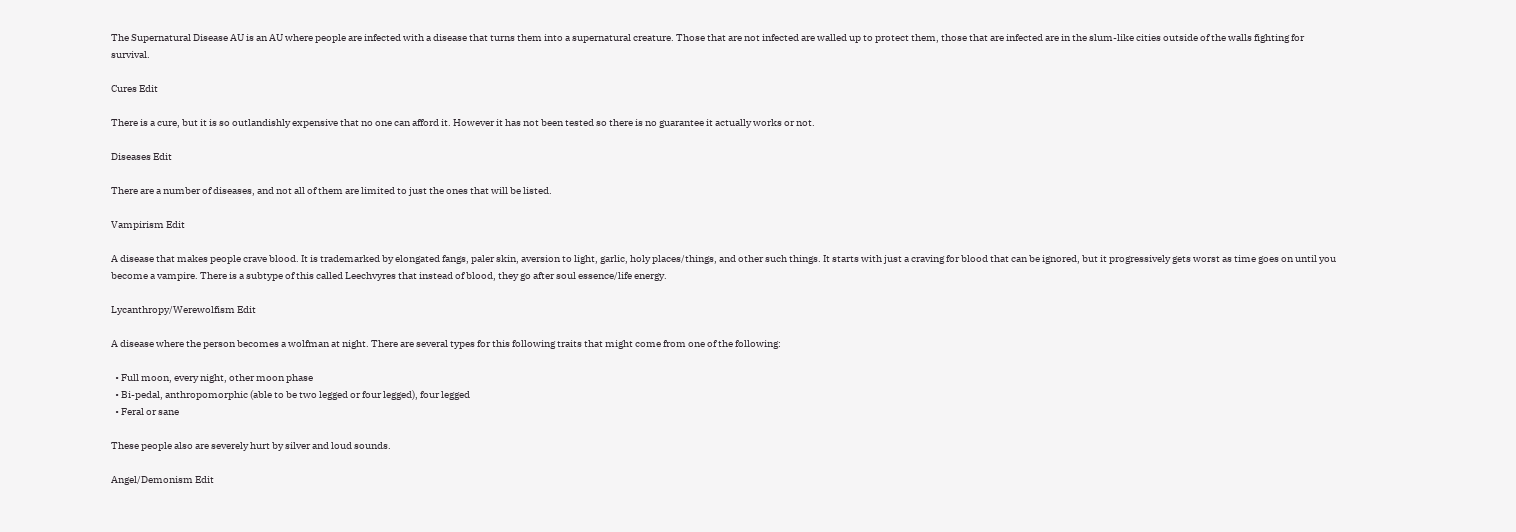The Supernatural Disease AU is an AU where people are infected with a disease that turns them into a supernatural creature. Those that are not infected are walled up to protect them, those that are infected are in the slum-like cities outside of the walls fighting for survival.

Cures Edit

There is a cure, but it is so outlandishly expensive that no one can afford it. However it has not been tested so there is no guarantee it actually works or not.

Diseases Edit

There are a number of diseases, and not all of them are limited to just the ones that will be listed.

Vampirism Edit

A disease that makes people crave blood. It is trademarked by elongated fangs, paler skin, aversion to light, garlic, holy places/things, and other such things. It starts with just a craving for blood that can be ignored, but it progressively gets worst as time goes on until you become a vampire. There is a subtype of this called Leechvyres that instead of blood, they go after soul essence/life energy.

Lycanthropy/Werewolfism Edit

A disease where the person becomes a wolfman at night. There are several types for this following traits that might come from one of the following:

  • Full moon, every night, other moon phase
  • Bi-pedal, anthropomorphic (able to be two legged or four legged), four legged
  • Feral or sane

These people also are severely hurt by silver and loud sounds.

Angel/Demonism Edit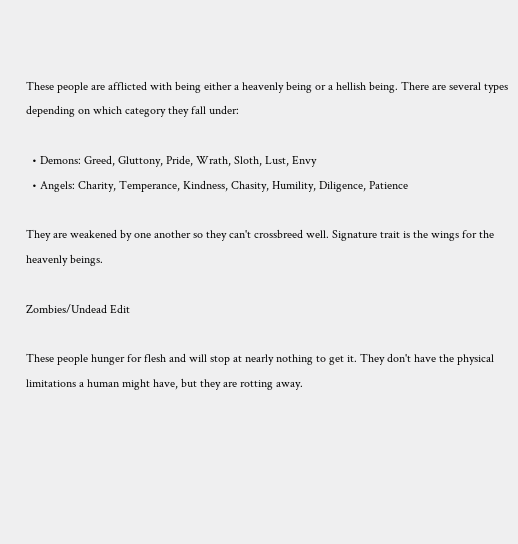These people are afflicted with being either a heavenly being or a hellish being. There are several types depending on which category they fall under:

  • Demons: Greed, Gluttony, Pride, Wrath, Sloth, Lust, Envy
  • Angels: Charity, Temperance, Kindness, Chasity, Humility, Diligence, Patience

They are weakened by one another so they can't crossbreed well. Signature trait is the wings for the heavenly beings.

Zombies/Undead Edit

These people hunger for flesh and will stop at nearly nothing to get it. They don't have the physical limitations a human might have, but they are rotting away.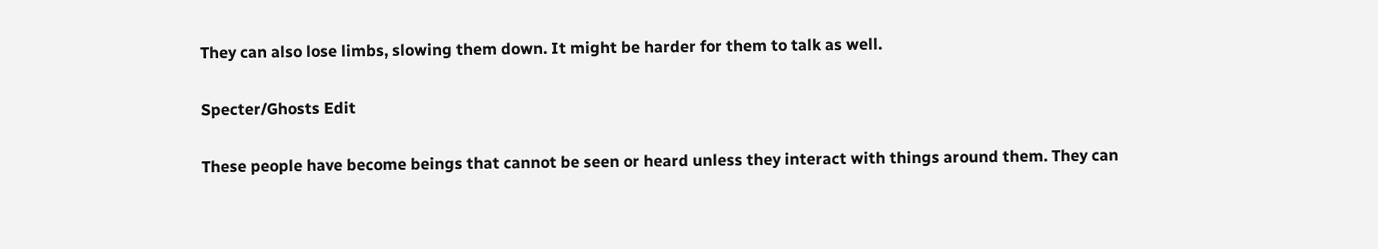They can also lose limbs, slowing them down. It might be harder for them to talk as well.

Specter/Ghosts Edit

These people have become beings that cannot be seen or heard unless they interact with things around them. They can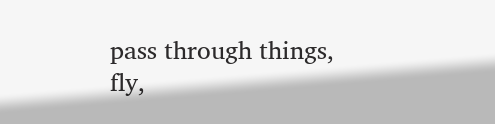pass through things, fly,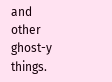and other ghost-y things.